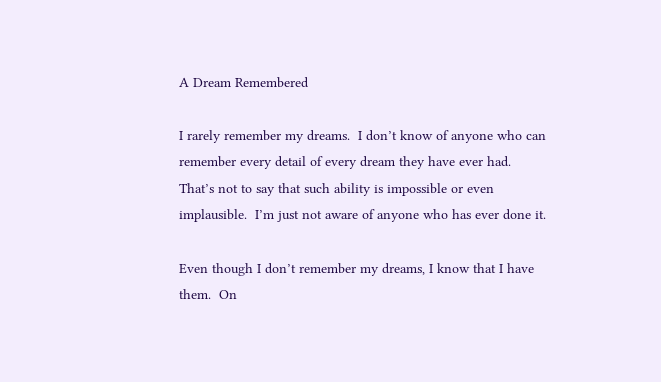A Dream Remembered

I rarely remember my dreams.  I don’t know of anyone who can remember every detail of every dream they have ever had.  That’s not to say that such ability is impossible or even implausible.  I’m just not aware of anyone who has ever done it.

Even though I don’t remember my dreams, I know that I have them.  On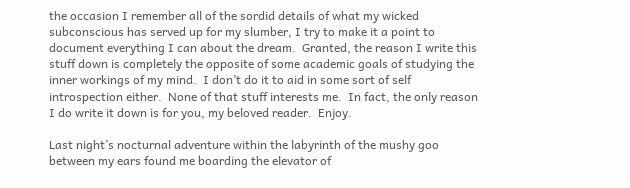the occasion I remember all of the sordid details of what my wicked subconscious has served up for my slumber, I try to make it a point to document everything I can about the dream.  Granted, the reason I write this stuff down is completely the opposite of some academic goals of studying the inner workings of my mind.  I don’t do it to aid in some sort of self introspection either.  None of that stuff interests me.  In fact, the only reason I do write it down is for you, my beloved reader.  Enjoy.

Last night’s nocturnal adventure within the labyrinth of the mushy goo between my ears found me boarding the elevator of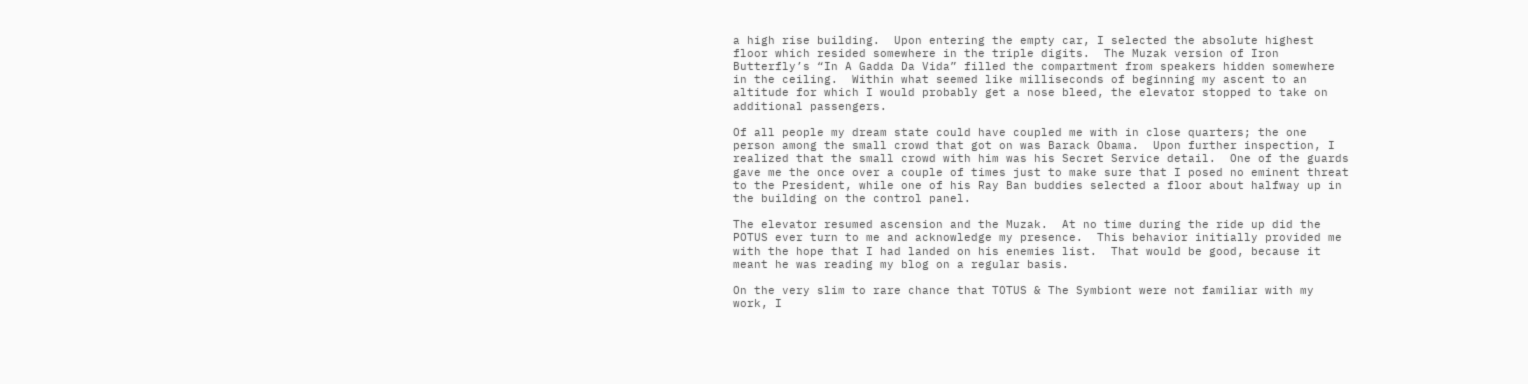a high rise building.  Upon entering the empty car, I selected the absolute highest floor which resided somewhere in the triple digits.  The Muzak version of Iron Butterfly’s “In A Gadda Da Vida” filled the compartment from speakers hidden somewhere in the ceiling.  Within what seemed like milliseconds of beginning my ascent to an altitude for which I would probably get a nose bleed, the elevator stopped to take on additional passengers.

Of all people my dream state could have coupled me with in close quarters; the one person among the small crowd that got on was Barack Obama.  Upon further inspection, I realized that the small crowd with him was his Secret Service detail.  One of the guards gave me the once over a couple of times just to make sure that I posed no eminent threat to the President, while one of his Ray Ban buddies selected a floor about halfway up in the building on the control panel.

The elevator resumed ascension and the Muzak.  At no time during the ride up did the POTUS ever turn to me and acknowledge my presence.  This behavior initially provided me with the hope that I had landed on his enemies list.  That would be good, because it meant he was reading my blog on a regular basis.

On the very slim to rare chance that TOTUS & The Symbiont were not familiar with my work, I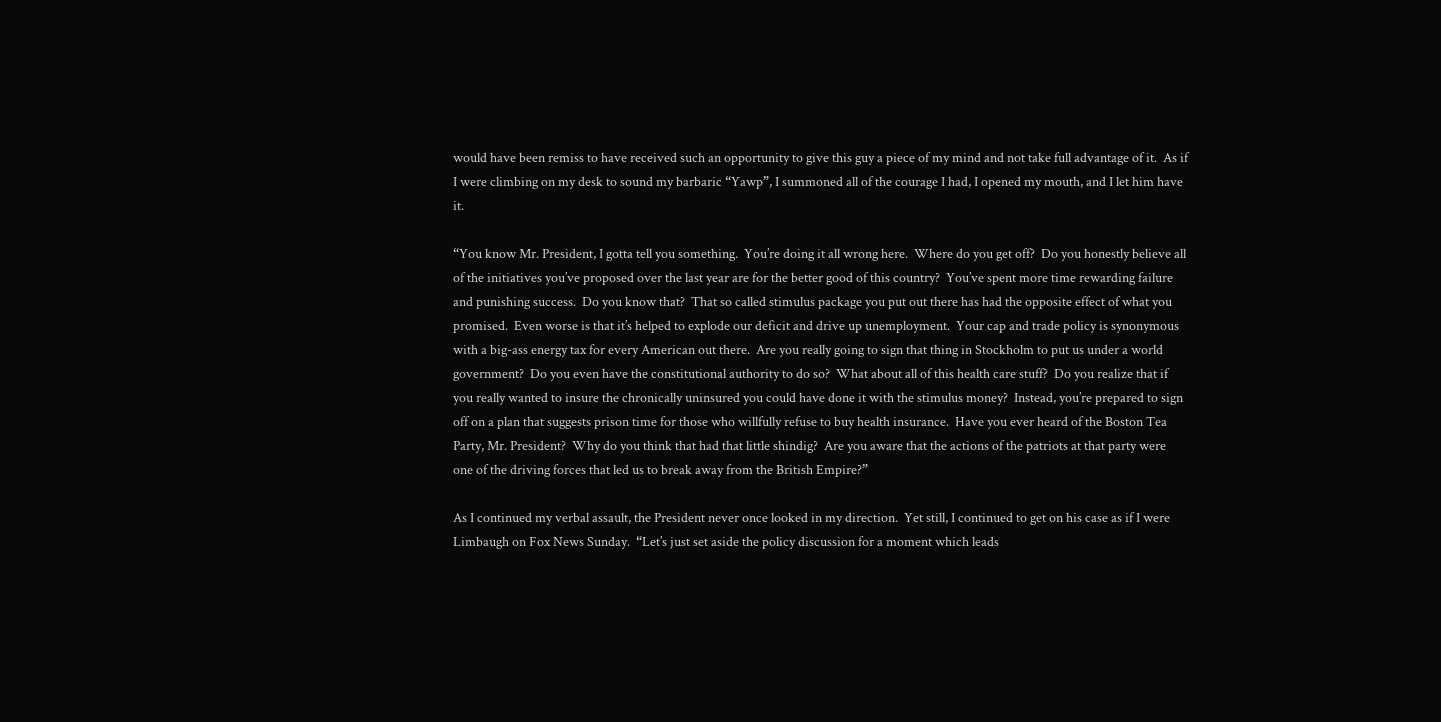would have been remiss to have received such an opportunity to give this guy a piece of my mind and not take full advantage of it.  As if I were climbing on my desk to sound my barbaric “Yawp”, I summoned all of the courage I had, I opened my mouth, and I let him have it.

“You know Mr. President, I gotta tell you something.  You’re doing it all wrong here.  Where do you get off?  Do you honestly believe all of the initiatives you’ve proposed over the last year are for the better good of this country?  You’ve spent more time rewarding failure and punishing success.  Do you know that?  That so called stimulus package you put out there has had the opposite effect of what you promised.  Even worse is that it’s helped to explode our deficit and drive up unemployment.  Your cap and trade policy is synonymous with a big-ass energy tax for every American out there.  Are you really going to sign that thing in Stockholm to put us under a world government?  Do you even have the constitutional authority to do so?  What about all of this health care stuff?  Do you realize that if you really wanted to insure the chronically uninsured you could have done it with the stimulus money?  Instead, you’re prepared to sign off on a plan that suggests prison time for those who willfully refuse to buy health insurance.  Have you ever heard of the Boston Tea Party, Mr. President?  Why do you think that had that little shindig?  Are you aware that the actions of the patriots at that party were one of the driving forces that led us to break away from the British Empire?”

As I continued my verbal assault, the President never once looked in my direction.  Yet still, I continued to get on his case as if I were Limbaugh on Fox News Sunday.  “Let’s just set aside the policy discussion for a moment which leads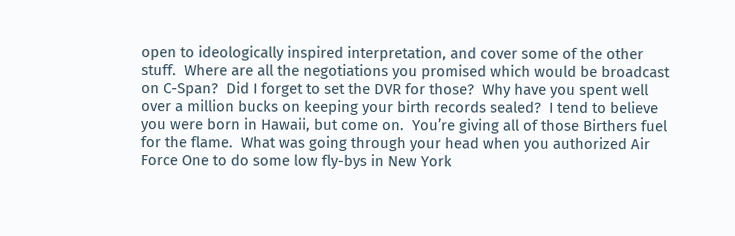open to ideologically inspired interpretation, and cover some of the other stuff.  Where are all the negotiations you promised which would be broadcast on C-Span?  Did I forget to set the DVR for those?  Why have you spent well over a million bucks on keeping your birth records sealed?  I tend to believe you were born in Hawaii, but come on.  You’re giving all of those Birthers fuel for the flame.  What was going through your head when you authorized Air Force One to do some low fly-bys in New York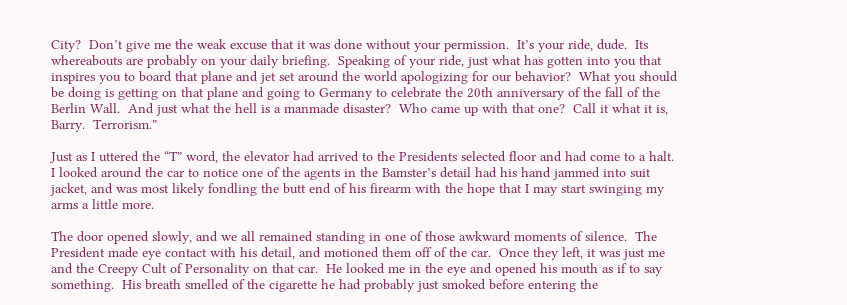City?  Don’t give me the weak excuse that it was done without your permission.  It’s your ride, dude.  Its whereabouts are probably on your daily briefing.  Speaking of your ride, just what has gotten into you that inspires you to board that plane and jet set around the world apologizing for our behavior?  What you should be doing is getting on that plane and going to Germany to celebrate the 20th anniversary of the fall of the Berlin Wall.  And just what the hell is a manmade disaster?  Who came up with that one?  Call it what it is, Barry.  Terrorism.”

Just as I uttered the “T” word, the elevator had arrived to the Presidents selected floor and had come to a halt.  I looked around the car to notice one of the agents in the Bamster’s detail had his hand jammed into suit jacket, and was most likely fondling the butt end of his firearm with the hope that I may start swinging my arms a little more.

The door opened slowly, and we all remained standing in one of those awkward moments of silence.  The President made eye contact with his detail, and motioned them off of the car.  Once they left, it was just me and the Creepy Cult of Personality on that car.  He looked me in the eye and opened his mouth as if to say something.  His breath smelled of the cigarette he had probably just smoked before entering the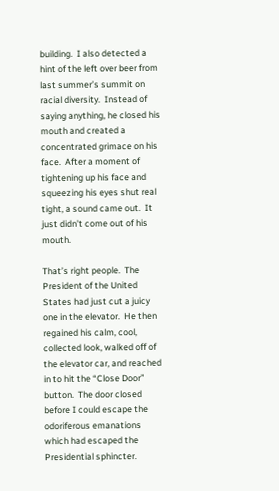building.  I also detected a hint of the left over beer from last summer’s summit on racial diversity.  Instead of saying anything, he closed his mouth and created a concentrated grimace on his face.  After a moment of tightening up his face and squeezing his eyes shut real tight, a sound came out.  It just didn’t come out of his mouth.

That’s right people.  The President of the United States had just cut a juicy one in the elevator.  He then regained his calm, cool, collected look, walked off of the elevator car, and reached in to hit the “Close Door” button.  The door closed before I could escape the odoriferous emanations which had escaped the Presidential sphincter.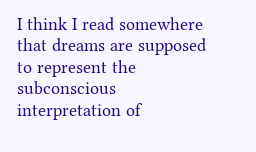I think I read somewhere that dreams are supposed to represent the subconscious interpretation of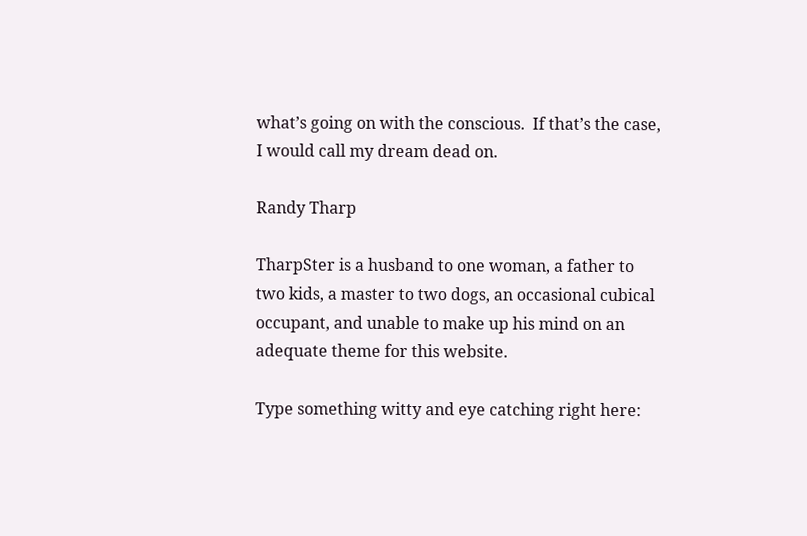what’s going on with the conscious.  If that’s the case, I would call my dream dead on.

Randy Tharp

TharpSter is a husband to one woman, a father to two kids, a master to two dogs, an occasional cubical occupant, and unable to make up his mind on an adequate theme for this website.

Type something witty and eye catching right here: